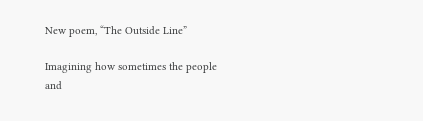New poem, “The Outside Line”

Imagining how sometimes the people and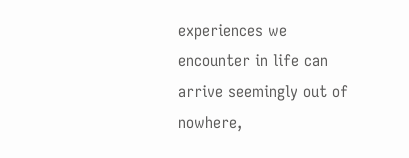experiences we encounter in life can arrive seemingly out of nowhere,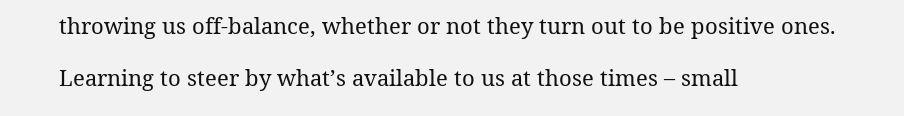throwing us off-balance, whether or not they turn out to be positive ones.

Learning to steer by what’s available to us at those times – small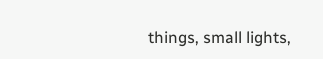things, small lights,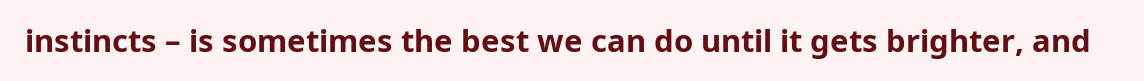instincts – is sometimes the best we can do until it gets brighter, and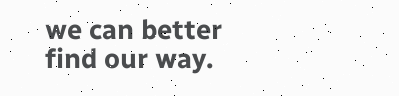we can better find our way.